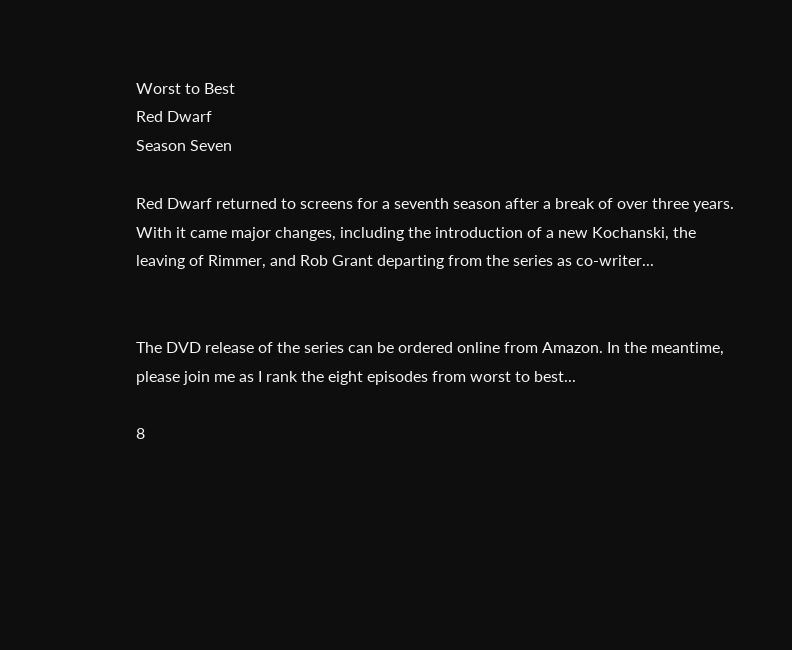Worst to Best
Red Dwarf
Season Seven

Red Dwarf returned to screens for a seventh season after a break of over three years. With it came major changes, including the introduction of a new Kochanski, the leaving of Rimmer, and Rob Grant departing from the series as co-writer...


The DVD release of the series can be ordered online from Amazon. In the meantime, please join me as I rank the eight episodes from worst to best...

8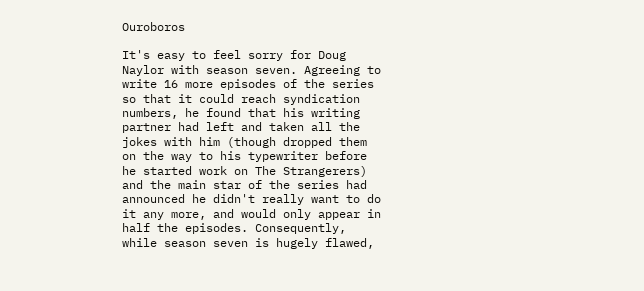Ouroboros

It's easy to feel sorry for Doug Naylor with season seven. Agreeing to write 16 more episodes of the series so that it could reach syndication numbers, he found that his writing partner had left and taken all the jokes with him (though dropped them on the way to his typewriter before he started work on The Strangerers) and the main star of the series had announced he didn't really want to do it any more, and would only appear in half the episodes. Consequently, while season seven is hugely flawed,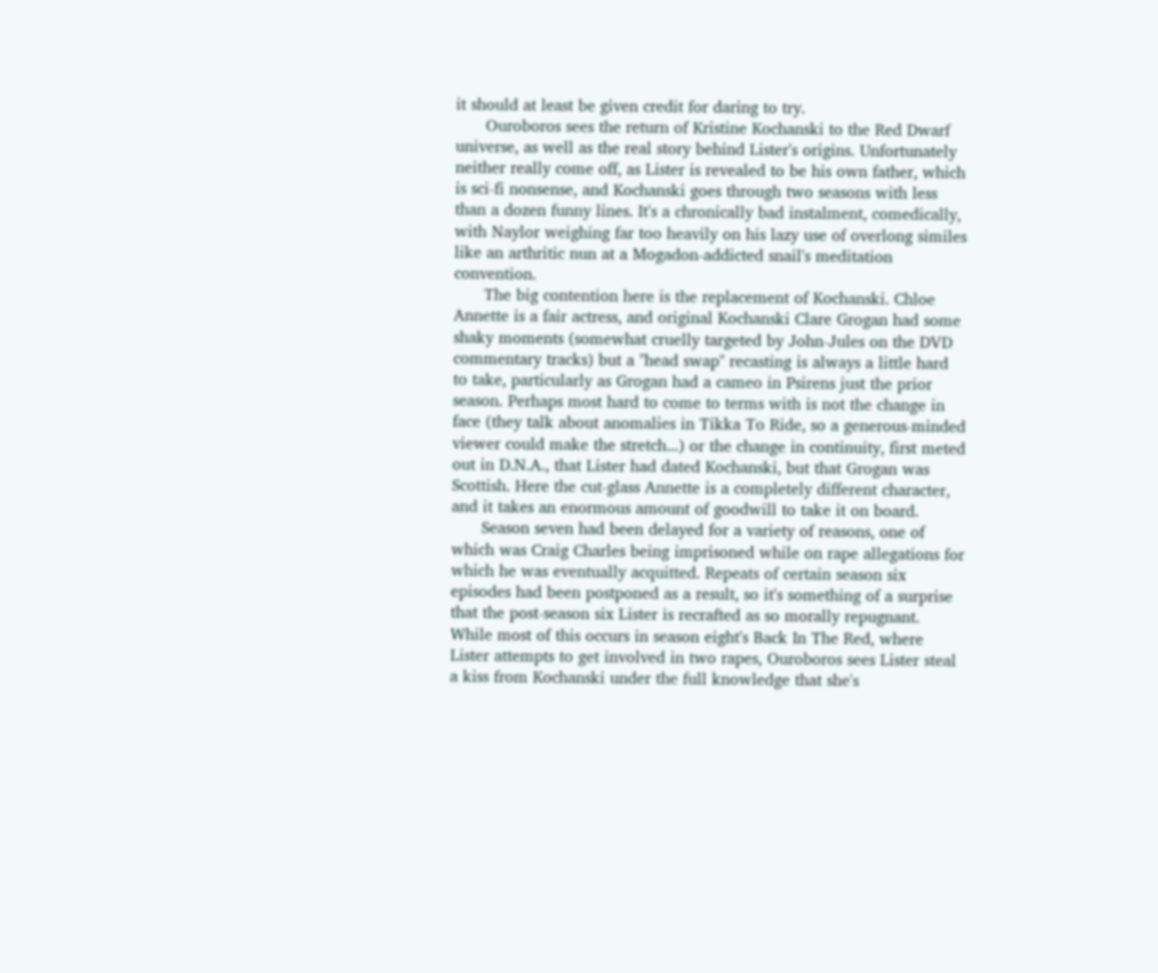it should at least be given credit for daring to try.
      Ouroboros sees the return of Kristine Kochanski to the Red Dwarf universe, as well as the real story behind Lister's origins. Unfortunately neither really come off, as Lister is revealed to be his own father, which is sci-fi nonsense, and Kochanski goes through two seasons with less than a dozen funny lines. It's a chronically bad instalment, comedically, with Naylor weighing far too heavily on his lazy use of overlong similes like an arthritic nun at a Mogadon-addicted snail's meditation convention.
      The big contention here is the replacement of Kochanski. Chloe Annette is a fair actress, and original Kochanski Clare Grogan had some shaky moments (somewhat cruelly targeted by John-Jules on the DVD commentary tracks) but a "head swap" recasting is always a little hard to take, particularly as Grogan had a cameo in Psirens just the prior season. Perhaps most hard to come to terms with is not the change in face (they talk about anomalies in Tikka To Ride, so a generous-minded viewer could make the stretch...) or the change in continuity, first meted out in D.N.A., that Lister had dated Kochanski, but that Grogan was Scottish. Here the cut-glass Annette is a completely different character, and it takes an enormous amount of goodwill to take it on board.
      Season seven had been delayed for a variety of reasons, one of which was Craig Charles being imprisoned while on rape allegations for which he was eventually acquitted. Repeats of certain season six episodes had been postponed as a result, so it's something of a surprise that the post-season six Lister is recrafted as so morally repugnant. While most of this occurs in season eight's Back In The Red, where Lister attempts to get involved in two rapes, Ouroboros sees Lister steal a kiss from Kochanski under the full knowledge that she's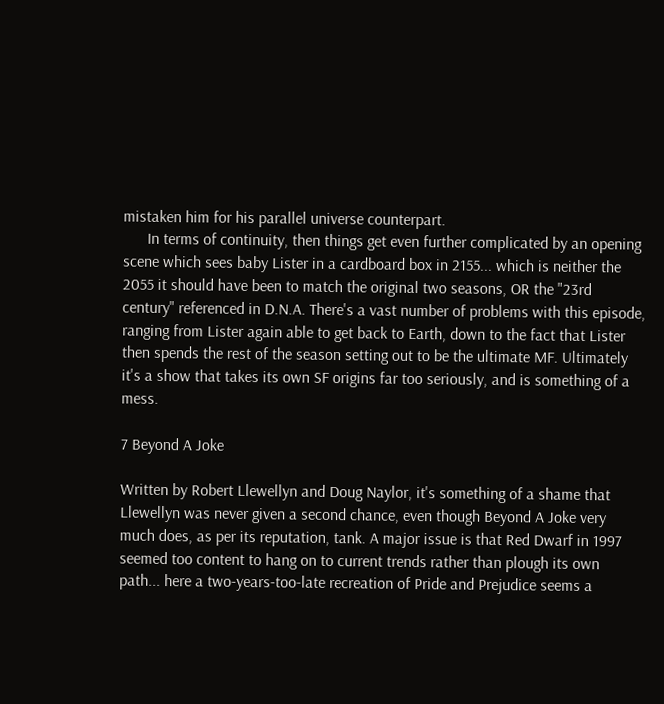mistaken him for his parallel universe counterpart.
      In terms of continuity, then things get even further complicated by an opening scene which sees baby Lister in a cardboard box in 2155... which is neither the 2055 it should have been to match the original two seasons, OR the "23rd century" referenced in D.N.A. There's a vast number of problems with this episode, ranging from Lister again able to get back to Earth, down to the fact that Lister then spends the rest of the season setting out to be the ultimate MF. Ultimately it's a show that takes its own SF origins far too seriously, and is something of a mess.

7 Beyond A Joke

Written by Robert Llewellyn and Doug Naylor, it's something of a shame that Llewellyn was never given a second chance, even though Beyond A Joke very much does, as per its reputation, tank. A major issue is that Red Dwarf in 1997 seemed too content to hang on to current trends rather than plough its own path... here a two-years-too-late recreation of Pride and Prejudice seems a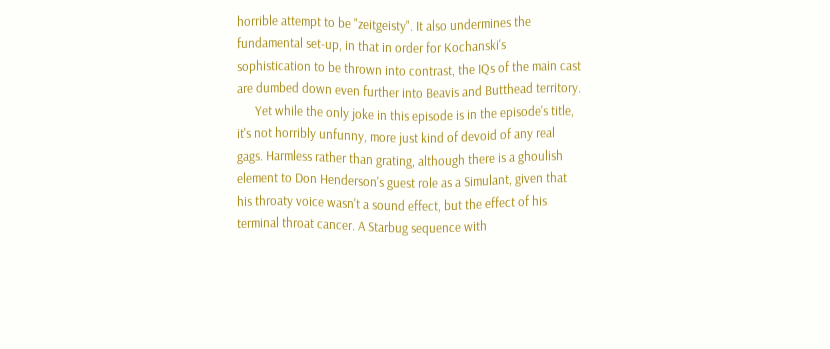horrible attempt to be "zeitgeisty". It also undermines the fundamental set-up, in that in order for Kochanski's sophistication to be thrown into contrast, the IQs of the main cast are dumbed down even further into Beavis and Butthead territory.
      Yet while the only joke in this episode is in the episode's title, it's not horribly unfunny, more just kind of devoid of any real gags. Harmless rather than grating, although there is a ghoulish element to Don Henderson's guest role as a Simulant, given that his throaty voice wasn't a sound effect, but the effect of his terminal throat cancer. A Starbug sequence with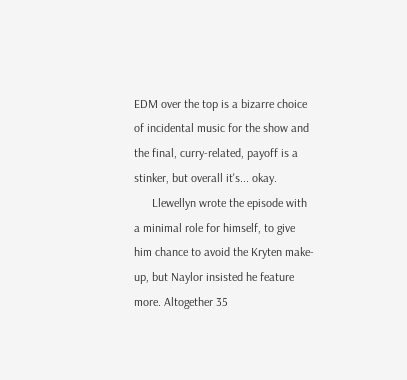EDM over the top is a bizarre choice of incidental music for the show and the final, curry-related, payoff is a stinker, but overall it's... okay.
      Llewellyn wrote the episode with a minimal role for himself, to give him chance to avoid the Kryten make-up, but Naylor insisted he feature more. Altogether 35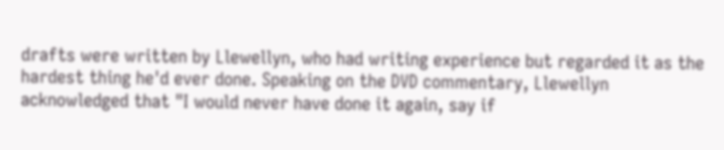drafts were written by Llewellyn, who had writing experience but regarded it as the hardest thing he'd ever done. Speaking on the DVD commentary, Llewellyn acknowledged that "I would never have done it again, say if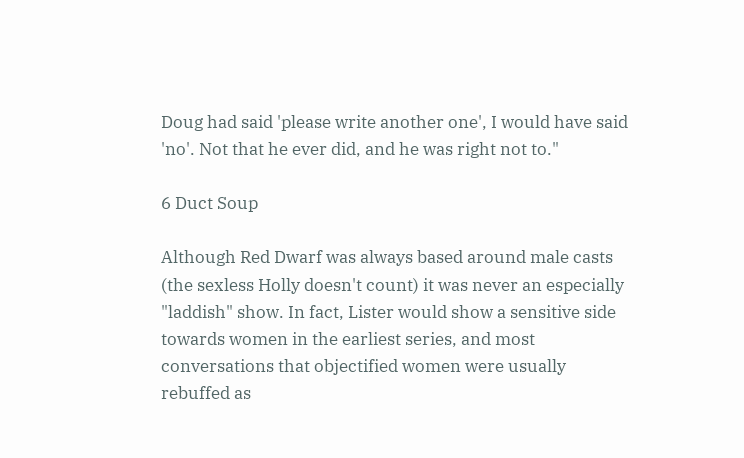Doug had said 'please write another one', I would have said 'no'. Not that he ever did, and he was right not to."

6 Duct Soup

Although Red Dwarf was always based around male casts (the sexless Holly doesn't count) it was never an especially "laddish" show. In fact, Lister would show a sensitive side towards women in the earliest series, and most conversations that objectified women were usually rebuffed as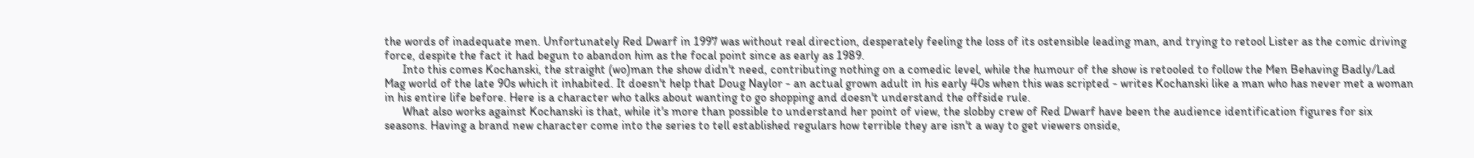the words of inadequate men. Unfortunately Red Dwarf in 1997 was without real direction, desperately feeling the loss of its ostensible leading man, and trying to retool Lister as the comic driving force, despite the fact it had begun to abandon him as the focal point since as early as 1989.
      Into this comes Kochanski, the straight (wo)man the show didn't need, contributing nothing on a comedic level, while the humour of the show is retooled to follow the Men Behaving Badly/Lad Mag world of the late 90s which it inhabited. It doesn't help that Doug Naylor - an actual grown adult in his early 40s when this was scripted - writes Kochanski like a man who has never met a woman in his entire life before. Here is a character who talks about wanting to go shopping and doesn't understand the offside rule.
      What also works against Kochanski is that, while it's more than possible to understand her point of view, the slobby crew of Red Dwarf have been the audience identification figures for six seasons. Having a brand new character come into the series to tell established regulars how terrible they are isn't a way to get viewers onside,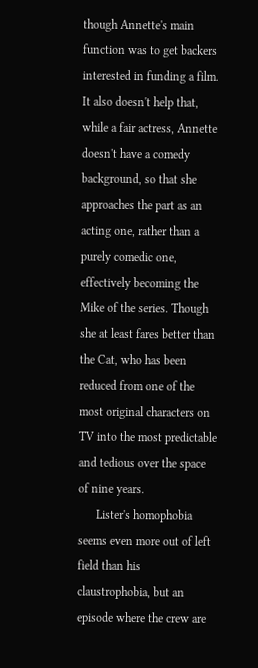though Annette's main function was to get backers interested in funding a film. It also doesn't help that, while a fair actress, Annette doesn't have a comedy background, so that she approaches the part as an acting one, rather than a purely comedic one, effectively becoming the Mike of the series. Though she at least fares better than the Cat, who has been reduced from one of the most original characters on TV into the most predictable and tedious over the space of nine years.
      Lister's homophobia seems even more out of left field than his claustrophobia, but an episode where the crew are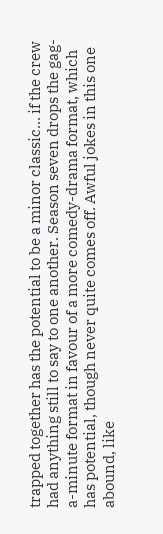trapped together has the potential to be a minor classic... if the crew had anything still to say to one another. Season seven drops the gag-a-minute format in favour of a more comedy-drama format, which has potential, though never quite comes off. Awful jokes in this one abound, like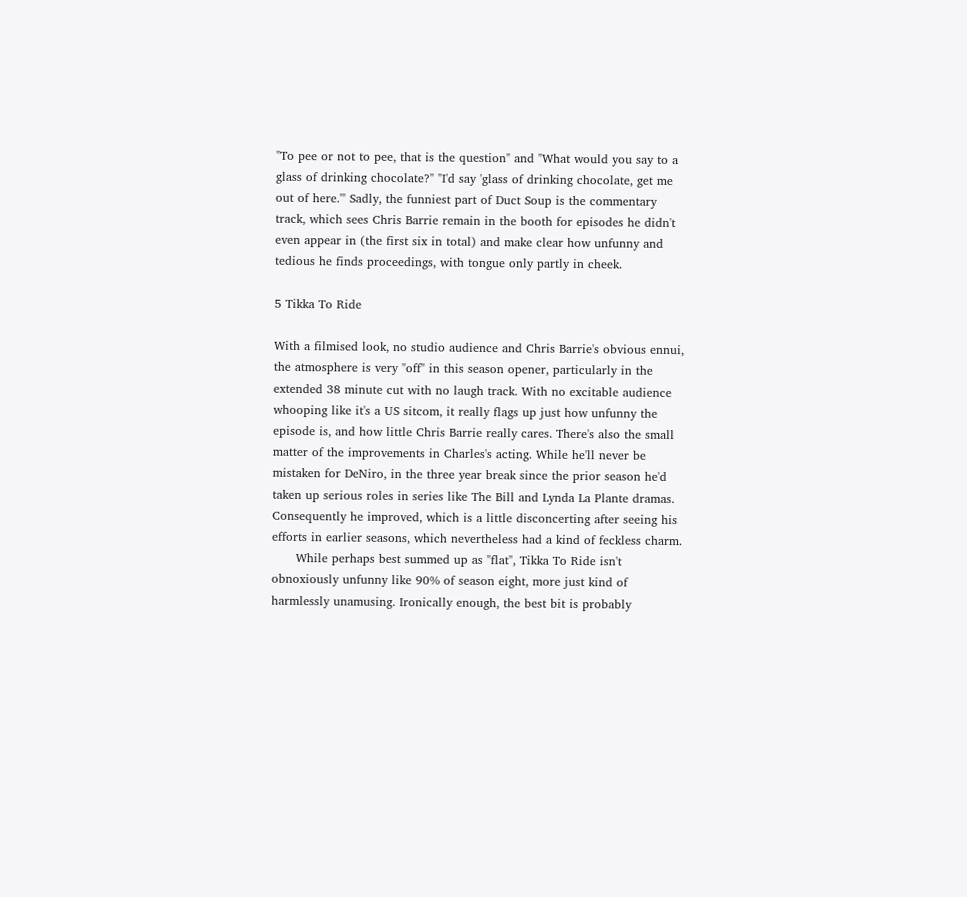"To pee or not to pee, that is the question" and "What would you say to a glass of drinking chocolate?" "I'd say 'glass of drinking chocolate, get me out of here.'" Sadly, the funniest part of Duct Soup is the commentary track, which sees Chris Barrie remain in the booth for episodes he didn't even appear in (the first six in total) and make clear how unfunny and tedious he finds proceedings, with tongue only partly in cheek.

5 Tikka To Ride

With a filmised look, no studio audience and Chris Barrie's obvious ennui, the atmosphere is very "off" in this season opener, particularly in the extended 38 minute cut with no laugh track. With no excitable audience whooping like it's a US sitcom, it really flags up just how unfunny the episode is, and how little Chris Barrie really cares. There's also the small matter of the improvements in Charles's acting. While he'll never be mistaken for DeNiro, in the three year break since the prior season he'd taken up serious roles in series like The Bill and Lynda La Plante dramas. Consequently he improved, which is a little disconcerting after seeing his efforts in earlier seasons, which nevertheless had a kind of feckless charm.
      While perhaps best summed up as "flat", Tikka To Ride isn't obnoxiously unfunny like 90% of season eight, more just kind of harmlessly unamusing. Ironically enough, the best bit is probably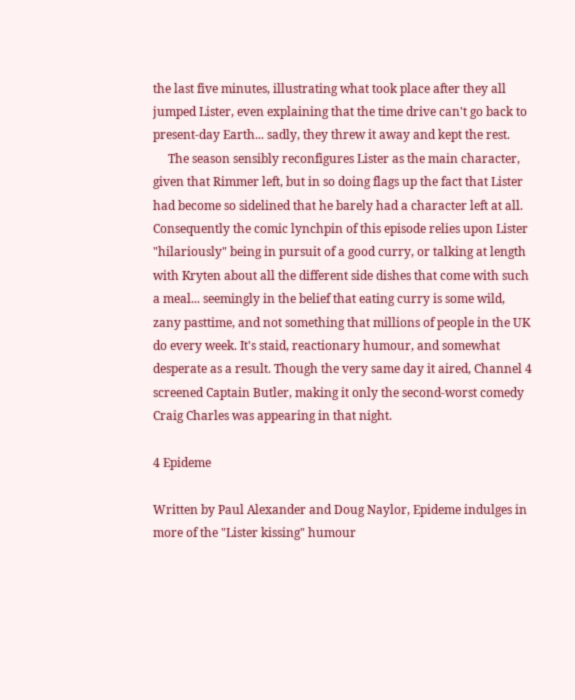the last five minutes, illustrating what took place after they all jumped Lister, even explaining that the time drive can't go back to present-day Earth... sadly, they threw it away and kept the rest.
     The season sensibly reconfigures Lister as the main character, given that Rimmer left, but in so doing flags up the fact that Lister had become so sidelined that he barely had a character left at all. Consequently the comic lynchpin of this episode relies upon Lister "hilariously" being in pursuit of a good curry, or talking at length with Kryten about all the different side dishes that come with such a meal... seemingly in the belief that eating curry is some wild, zany pasttime, and not something that millions of people in the UK do every week. It's staid, reactionary humour, and somewhat desperate as a result. Though the very same day it aired, Channel 4 screened Captain Butler, making it only the second-worst comedy Craig Charles was appearing in that night.

4 Epideme

Written by Paul Alexander and Doug Naylor, Epideme indulges in more of the "Lister kissing" humour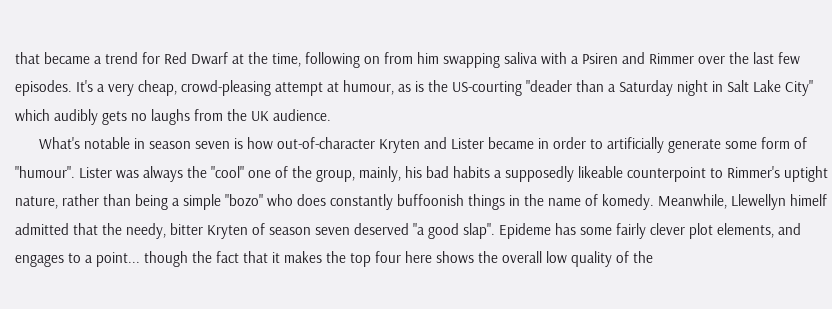that became a trend for Red Dwarf at the time, following on from him swapping saliva with a Psiren and Rimmer over the last few episodes. It's a very cheap, crowd-pleasing attempt at humour, as is the US-courting "deader than a Saturday night in Salt Lake City" which audibly gets no laughs from the UK audience.
      What's notable in season seven is how out-of-character Kryten and Lister became in order to artificially generate some form of "humour". Lister was always the "cool" one of the group, mainly, his bad habits a supposedly likeable counterpoint to Rimmer's uptight nature, rather than being a simple "bozo" who does constantly buffoonish things in the name of komedy. Meanwhile, Llewellyn himelf admitted that the needy, bitter Kryten of season seven deserved "a good slap". Epideme has some fairly clever plot elements, and engages to a point... though the fact that it makes the top four here shows the overall low quality of the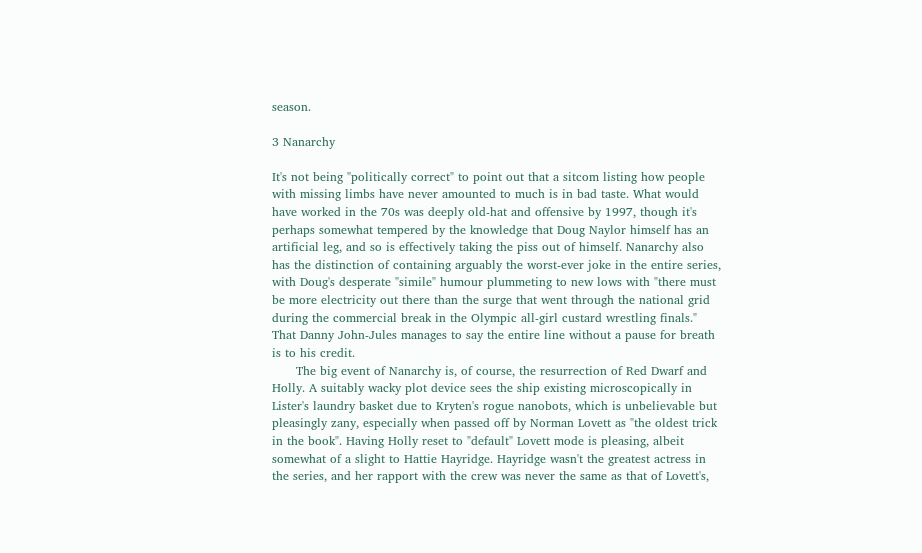season.

3 Nanarchy

It's not being "politically correct" to point out that a sitcom listing how people with missing limbs have never amounted to much is in bad taste. What would have worked in the 70s was deeply old-hat and offensive by 1997, though it's perhaps somewhat tempered by the knowledge that Doug Naylor himself has an artificial leg, and so is effectively taking the piss out of himself. Nanarchy also has the distinction of containing arguably the worst-ever joke in the entire series, with Doug's desperate "simile" humour plummeting to new lows with "there must be more electricity out there than the surge that went through the national grid during the commercial break in the Olympic all-girl custard wrestling finals." That Danny John-Jules manages to say the entire line without a pause for breath is to his credit.
      The big event of Nanarchy is, of course, the resurrection of Red Dwarf and Holly. A suitably wacky plot device sees the ship existing microscopically in Lister's laundry basket due to Kryten's rogue nanobots, which is unbelievable but pleasingly zany, especially when passed off by Norman Lovett as "the oldest trick in the book". Having Holly reset to "default" Lovett mode is pleasing, albeit somewhat of a slight to Hattie Hayridge. Hayridge wasn't the greatest actress in the series, and her rapport with the crew was never the same as that of Lovett's,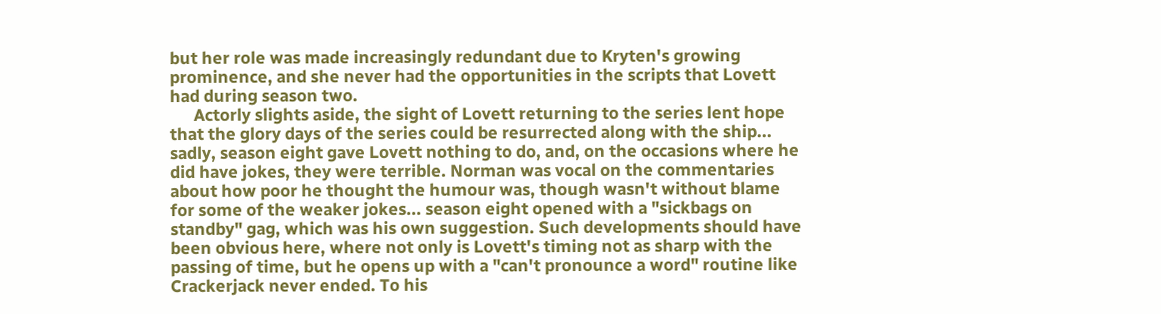but her role was made increasingly redundant due to Kryten's growing prominence, and she never had the opportunities in the scripts that Lovett had during season two.
      Actorly slights aside, the sight of Lovett returning to the series lent hope that the glory days of the series could be resurrected along with the ship... sadly, season eight gave Lovett nothing to do, and, on the occasions where he did have jokes, they were terrible. Norman was vocal on the commentaries about how poor he thought the humour was, though wasn't without blame for some of the weaker jokes... season eight opened with a "sickbags on standby" gag, which was his own suggestion. Such developments should have been obvious here, where not only is Lovett's timing not as sharp with the passing of time, but he opens up with a "can't pronounce a word" routine like Crackerjack never ended. To his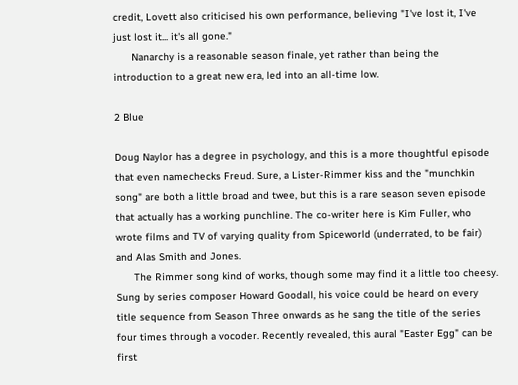credit, Lovett also criticised his own performance, believing "I've lost it, I've just lost it... it's all gone."
      Nanarchy is a reasonable season finale, yet rather than being the introduction to a great new era, led into an all-time low.

2 Blue

Doug Naylor has a degree in psychology, and this is a more thoughtful episode that even namechecks Freud. Sure, a Lister-Rimmer kiss and the "munchkin song" are both a little broad and twee, but this is a rare season seven episode that actually has a working punchline. The co-writer here is Kim Fuller, who wrote films and TV of varying quality from Spiceworld (underrated, to be fair) and Alas Smith and Jones.
      The Rimmer song kind of works, though some may find it a little too cheesy. Sung by series composer Howard Goodall, his voice could be heard on every title sequence from Season Three onwards as he sang the title of the series four times through a vocoder. Recently revealed, this aural "Easter Egg" can be first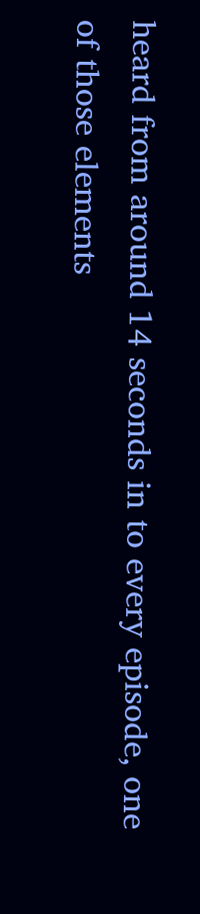heard from around 14 seconds in to every episode, one of those elements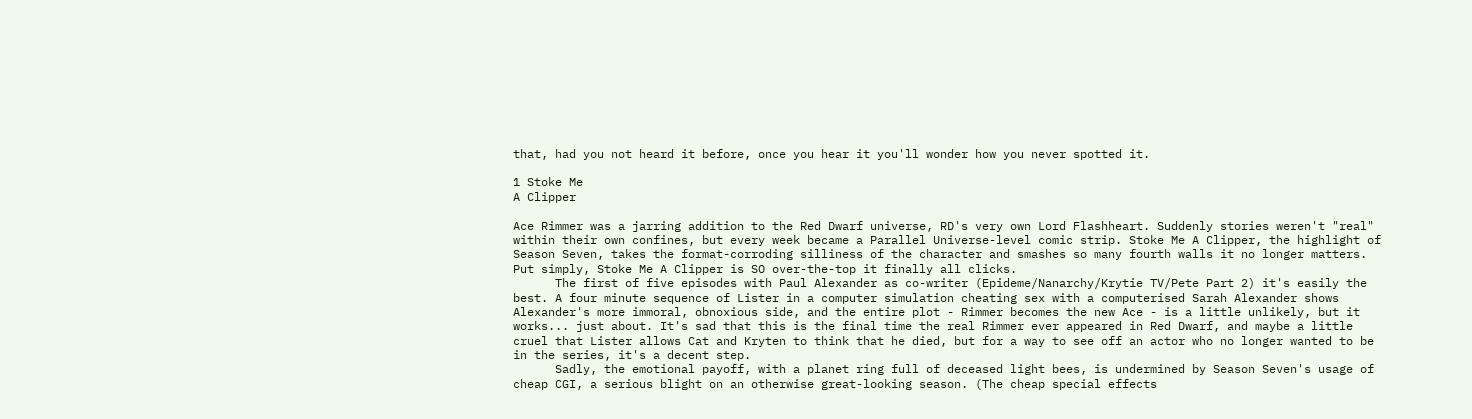that, had you not heard it before, once you hear it you'll wonder how you never spotted it.

1 Stoke Me
A Clipper

Ace Rimmer was a jarring addition to the Red Dwarf universe, RD's very own Lord Flashheart. Suddenly stories weren't "real" within their own confines, but every week became a Parallel Universe-level comic strip. Stoke Me A Clipper, the highlight of Season Seven, takes the format-corroding silliness of the character and smashes so many fourth walls it no longer matters. Put simply, Stoke Me A Clipper is SO over-the-top it finally all clicks.
      The first of five episodes with Paul Alexander as co-writer (Epideme/Nanarchy/Krytie TV/Pete Part 2) it's easily the best. A four minute sequence of Lister in a computer simulation cheating sex with a computerised Sarah Alexander shows Alexander's more immoral, obnoxious side, and the entire plot - Rimmer becomes the new Ace - is a little unlikely, but it works... just about. It's sad that this is the final time the real Rimmer ever appeared in Red Dwarf, and maybe a little cruel that Lister allows Cat and Kryten to think that he died, but for a way to see off an actor who no longer wanted to be in the series, it's a decent step.
      Sadly, the emotional payoff, with a planet ring full of deceased light bees, is undermined by Season Seven's usage of cheap CGI, a serious blight on an otherwise great-looking season. (The cheap special effects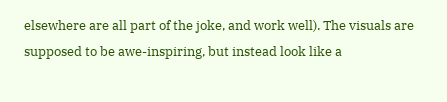elsewhere are all part of the joke, and work well). The visuals are supposed to be awe-inspiring, but instead look like a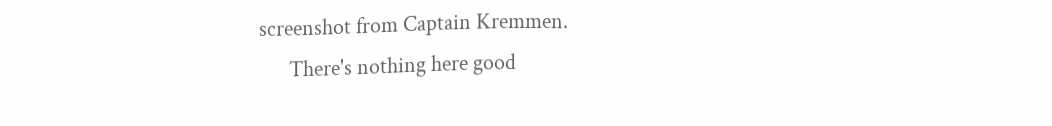screenshot from Captain Kremmen.
      There's nothing here good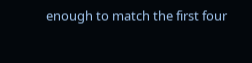enough to match the first four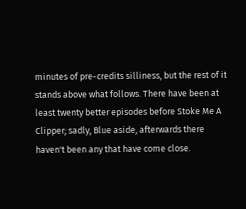minutes of pre-credits silliness, but the rest of it stands above what follows. There have been at least twenty better episodes before Stoke Me A Clipper; sadly, Blue aside, afterwards there haven't been any that have come close.